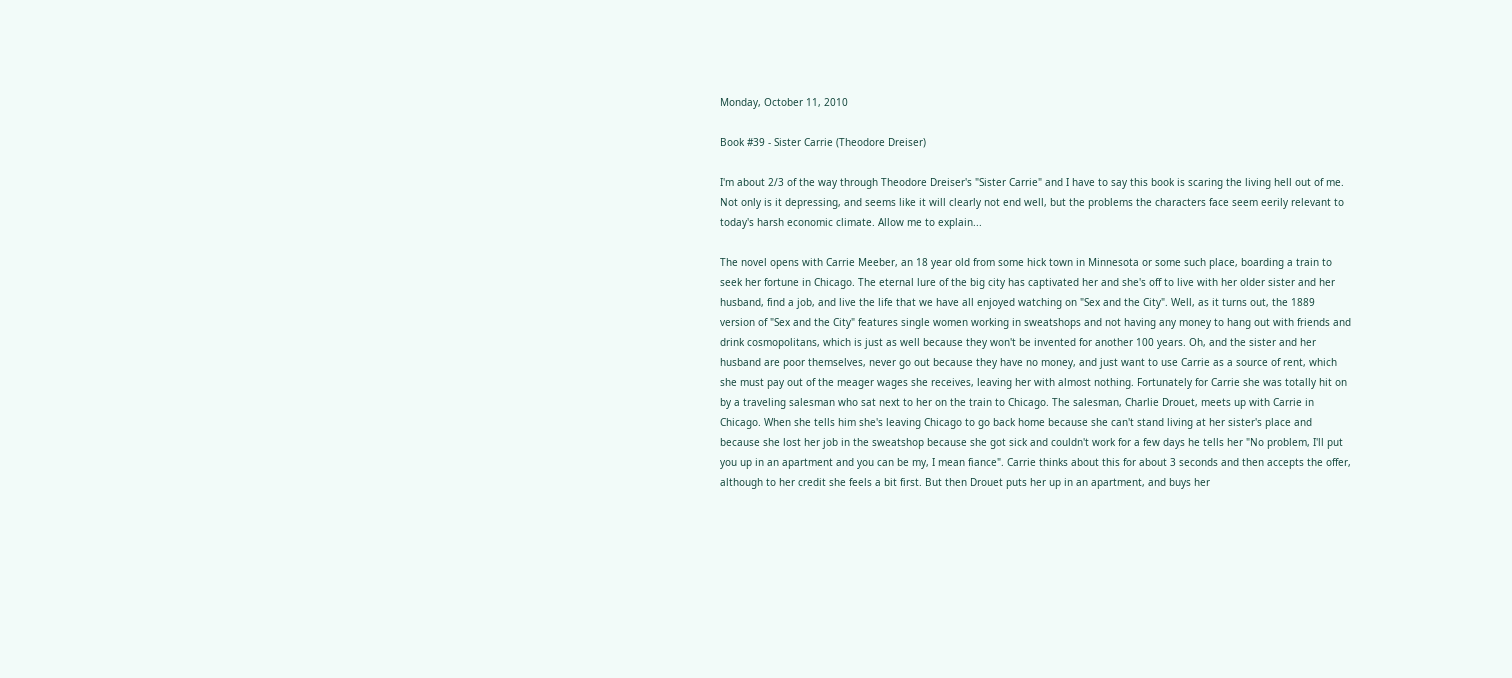Monday, October 11, 2010

Book #39 - Sister Carrie (Theodore Dreiser)

I'm about 2/3 of the way through Theodore Dreiser's "Sister Carrie" and I have to say this book is scaring the living hell out of me. Not only is it depressing, and seems like it will clearly not end well, but the problems the characters face seem eerily relevant to today's harsh economic climate. Allow me to explain...

The novel opens with Carrie Meeber, an 18 year old from some hick town in Minnesota or some such place, boarding a train to seek her fortune in Chicago. The eternal lure of the big city has captivated her and she's off to live with her older sister and her husband, find a job, and live the life that we have all enjoyed watching on "Sex and the City". Well, as it turns out, the 1889 version of "Sex and the City" features single women working in sweatshops and not having any money to hang out with friends and drink cosmopolitans, which is just as well because they won't be invented for another 100 years. Oh, and the sister and her husband are poor themselves, never go out because they have no money, and just want to use Carrie as a source of rent, which she must pay out of the meager wages she receives, leaving her with almost nothing. Fortunately for Carrie she was totally hit on by a traveling salesman who sat next to her on the train to Chicago. The salesman, Charlie Drouet, meets up with Carrie in Chicago. When she tells him she's leaving Chicago to go back home because she can't stand living at her sister's place and because she lost her job in the sweatshop because she got sick and couldn't work for a few days he tells her "No problem, I'll put you up in an apartment and you can be my, I mean fiance". Carrie thinks about this for about 3 seconds and then accepts the offer, although to her credit she feels a bit first. But then Drouet puts her up in an apartment, and buys her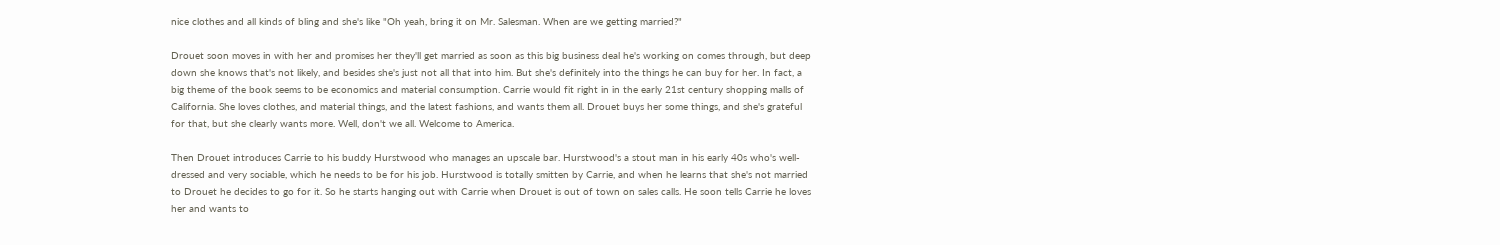nice clothes and all kinds of bling and she's like "Oh yeah, bring it on Mr. Salesman. When are we getting married?"

Drouet soon moves in with her and promises her they'll get married as soon as this big business deal he's working on comes through, but deep down she knows that's not likely, and besides she's just not all that into him. But she's definitely into the things he can buy for her. In fact, a big theme of the book seems to be economics and material consumption. Carrie would fit right in in the early 21st century shopping malls of California. She loves clothes, and material things, and the latest fashions, and wants them all. Drouet buys her some things, and she's grateful for that, but she clearly wants more. Well, don't we all. Welcome to America.

Then Drouet introduces Carrie to his buddy Hurstwood who manages an upscale bar. Hurstwood's a stout man in his early 40s who's well-dressed and very sociable, which he needs to be for his job. Hurstwood is totally smitten by Carrie, and when he learns that she's not married to Drouet he decides to go for it. So he starts hanging out with Carrie when Drouet is out of town on sales calls. He soon tells Carrie he loves her and wants to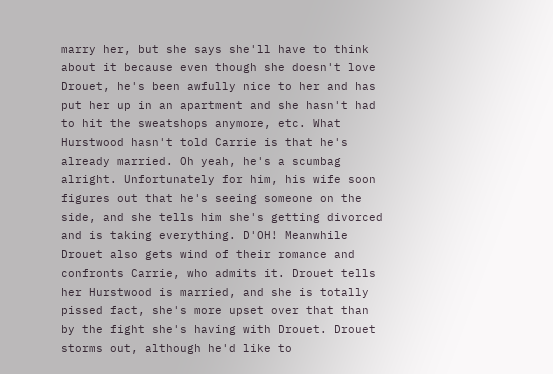marry her, but she says she'll have to think about it because even though she doesn't love Drouet, he's been awfully nice to her and has put her up in an apartment and she hasn't had to hit the sweatshops anymore, etc. What Hurstwood hasn't told Carrie is that he's already married. Oh yeah, he's a scumbag alright. Unfortunately for him, his wife soon figures out that he's seeing someone on the side, and she tells him she's getting divorced and is taking everything. D'OH! Meanwhile Drouet also gets wind of their romance and confronts Carrie, who admits it. Drouet tells her Hurstwood is married, and she is totally pissed fact, she's more upset over that than by the fight she's having with Drouet. Drouet storms out, although he'd like to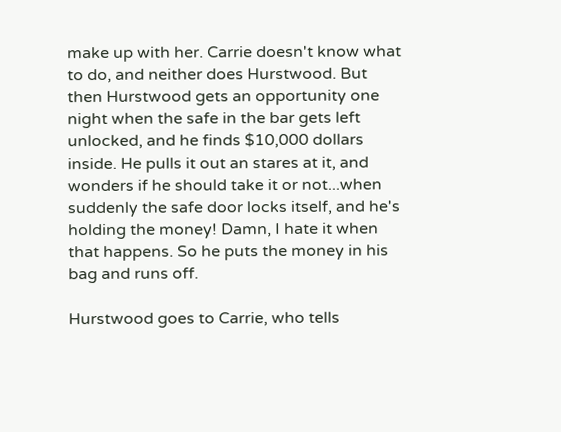make up with her. Carrie doesn't know what to do, and neither does Hurstwood. But then Hurstwood gets an opportunity one night when the safe in the bar gets left unlocked, and he finds $10,000 dollars inside. He pulls it out an stares at it, and wonders if he should take it or not...when suddenly the safe door locks itself, and he's holding the money! Damn, I hate it when that happens. So he puts the money in his bag and runs off.

Hurstwood goes to Carrie, who tells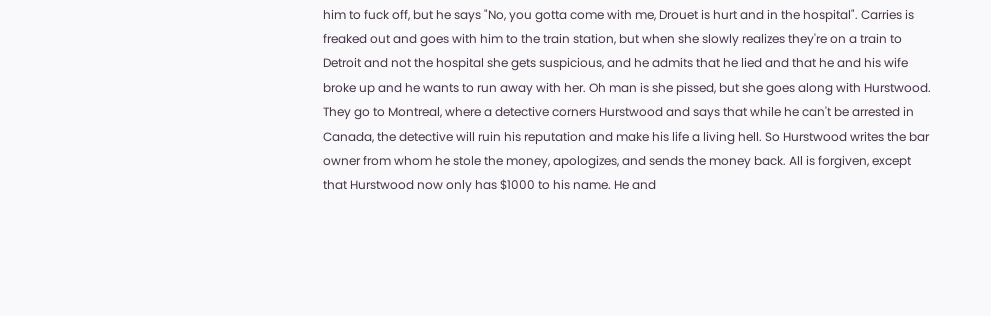him to fuck off, but he says "No, you gotta come with me, Drouet is hurt and in the hospital". Carries is freaked out and goes with him to the train station, but when she slowly realizes they're on a train to Detroit and not the hospital she gets suspicious, and he admits that he lied and that he and his wife broke up and he wants to run away with her. Oh man is she pissed, but she goes along with Hurstwood. They go to Montreal, where a detective corners Hurstwood and says that while he can't be arrested in Canada, the detective will ruin his reputation and make his life a living hell. So Hurstwood writes the bar owner from whom he stole the money, apologizes, and sends the money back. All is forgiven, except that Hurstwood now only has $1000 to his name. He and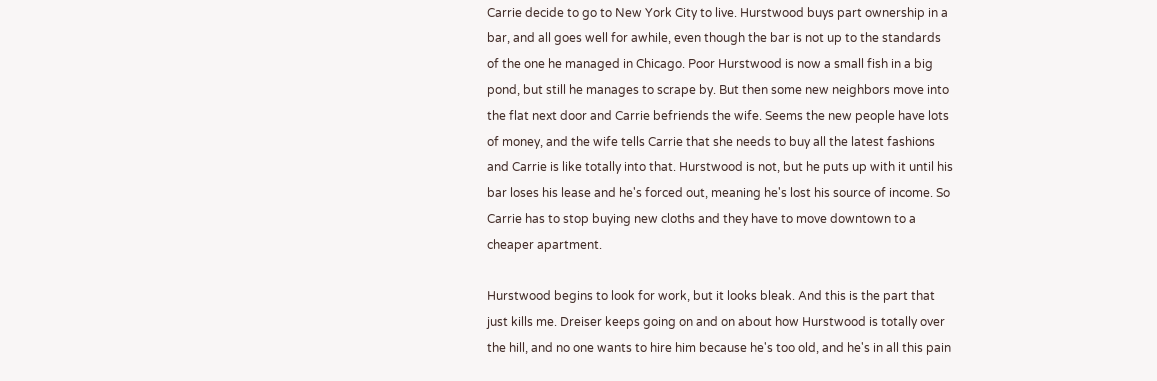Carrie decide to go to New York City to live. Hurstwood buys part ownership in a bar, and all goes well for awhile, even though the bar is not up to the standards of the one he managed in Chicago. Poor Hurstwood is now a small fish in a big pond, but still he manages to scrape by. But then some new neighbors move into the flat next door and Carrie befriends the wife. Seems the new people have lots of money, and the wife tells Carrie that she needs to buy all the latest fashions and Carrie is like totally into that. Hurstwood is not, but he puts up with it until his bar loses his lease and he's forced out, meaning he's lost his source of income. So Carrie has to stop buying new cloths and they have to move downtown to a cheaper apartment.

Hurstwood begins to look for work, but it looks bleak. And this is the part that just kills me. Dreiser keeps going on and on about how Hurstwood is totally over the hill, and no one wants to hire him because he's too old, and he's in all this pain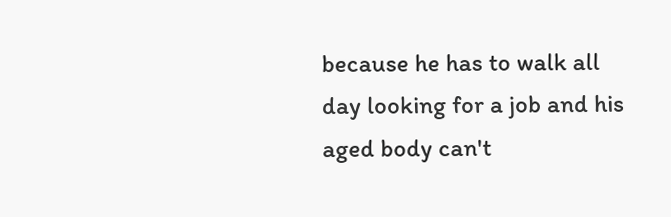because he has to walk all day looking for a job and his aged body can't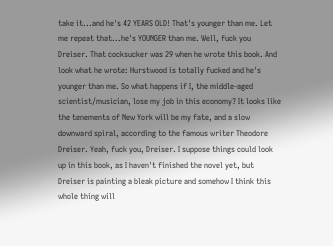take it...and he's 42 YEARS OLD! That's younger than me. Let me repeat that...he's YOUNGER than me. Well, fuck you Dreiser. That cocksucker was 29 when he wrote this book. And look what he wrote: Hurstwood is totally fucked and he's younger than me. So what happens if I, the middle-aged scientist/musician, lose my job in this economy? It looks like the tenements of New York will be my fate, and a slow downward spiral, according to the famous writer Theodore Dreiser. Yeah, fuck you, Dreiser. I suppose things could look up in this book, as I haven't finished the novel yet, but Dreiser is painting a bleak picture and somehow I think this whole thing will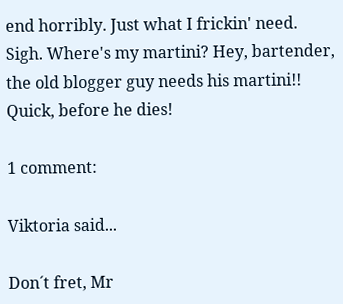end horribly. Just what I frickin' need. Sigh. Where's my martini? Hey, bartender, the old blogger guy needs his martini!! Quick, before he dies!

1 comment:

Viktoria said...

Don´t fret, Mr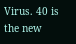Virus. 40 is the new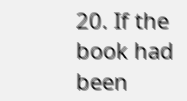20. If the book had been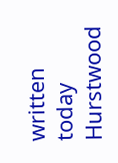written today Hurstwood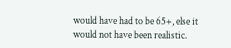would have had to be 65+, else it would not have been realistic.